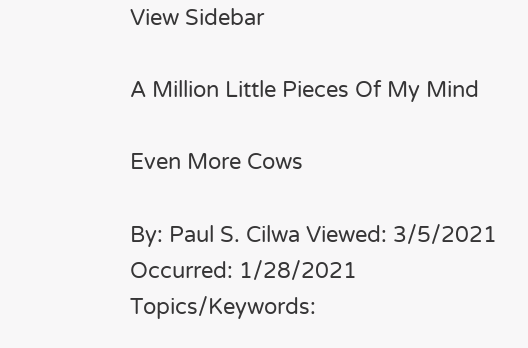View Sidebar

A Million Little Pieces Of My Mind

Even More Cows

By: Paul S. Cilwa Viewed: 3/5/2021
Occurred: 1/28/2021
Topics/Keywords: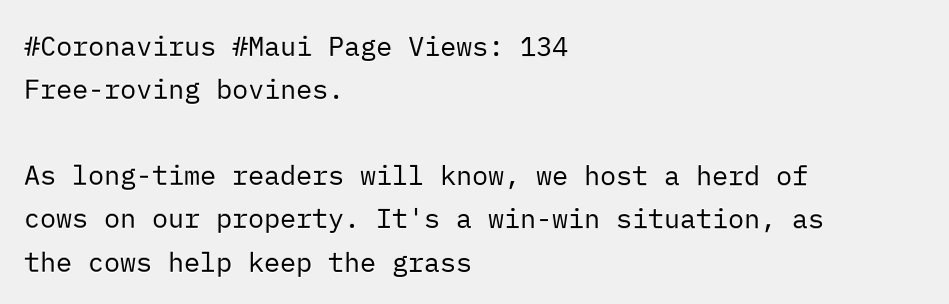#Coronavirus #Maui Page Views: 134
Free-roving bovines.

As long-time readers will know, we host a herd of cows on our property. It's a win-win situation, as the cows help keep the grass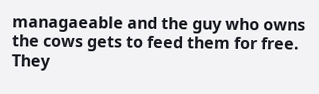managaeable and the guy who owns the cows gets to feed them for free. They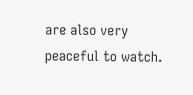are also very peaceful to watch.